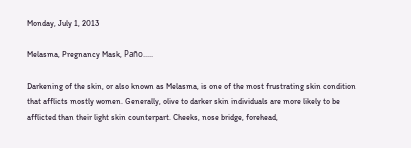Monday, July 1, 2013

Melasma, Pregnancy Mask, Paño.....

Darkening of the skin, or also known as Melasma, is one of the most frustrating skin condition that afflicts mostly women. Generally, olive to darker skin individuals are more likely to be afflicted than their light skin counterpart. Cheeks, nose bridge, forehead,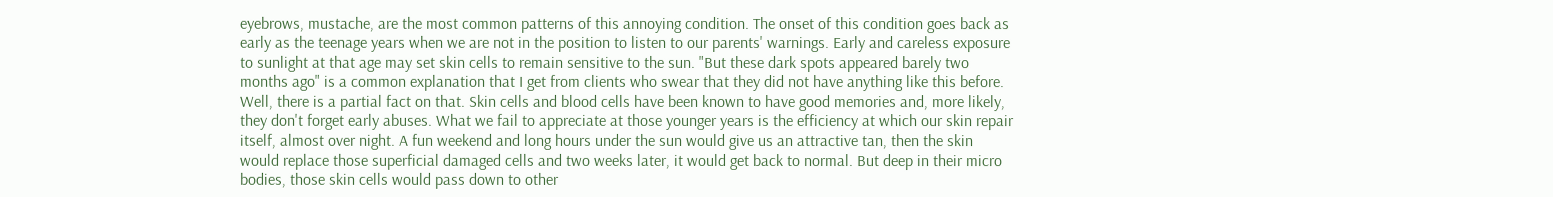eyebrows, mustache, are the most common patterns of this annoying condition. The onset of this condition goes back as early as the teenage years when we are not in the position to listen to our parents' warnings. Early and careless exposure to sunlight at that age may set skin cells to remain sensitive to the sun. "But these dark spots appeared barely two months ago" is a common explanation that I get from clients who swear that they did not have anything like this before. Well, there is a partial fact on that. Skin cells and blood cells have been known to have good memories and, more likely, they don't forget early abuses. What we fail to appreciate at those younger years is the efficiency at which our skin repair itself, almost over night. A fun weekend and long hours under the sun would give us an attractive tan, then the skin would replace those superficial damaged cells and two weeks later, it would get back to normal. But deep in their micro bodies, those skin cells would pass down to other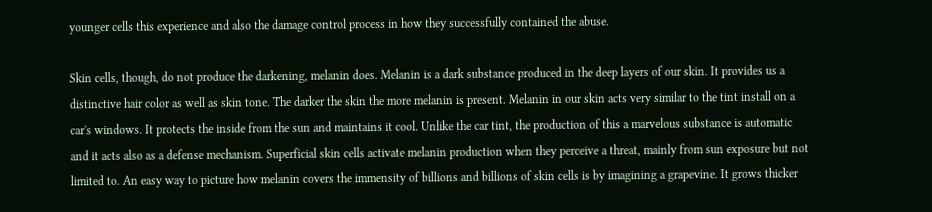younger cells this experience and also the damage control process in how they successfully contained the abuse.

Skin cells, though, do not produce the darkening, melanin does. Melanin is a dark substance produced in the deep layers of our skin. It provides us a distinctive hair color as well as skin tone. The darker the skin the more melanin is present. Melanin in our skin acts very similar to the tint install on a car's windows. It protects the inside from the sun and maintains it cool. Unlike the car tint, the production of this a marvelous substance is automatic and it acts also as a defense mechanism. Superficial skin cells activate melanin production when they perceive a threat, mainly from sun exposure but not limited to. An easy way to picture how melanin covers the immensity of billions and billions of skin cells is by imagining a grapevine. It grows thicker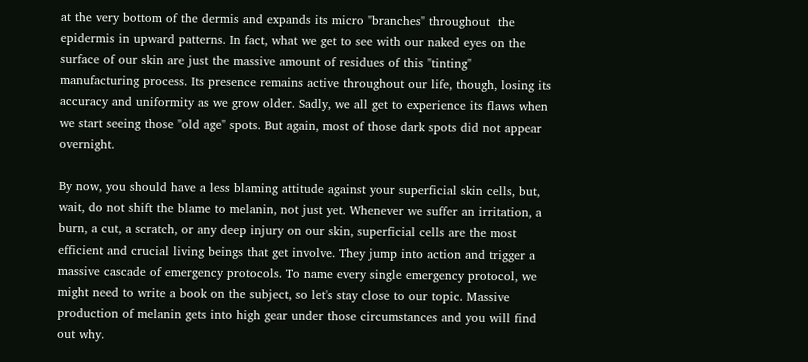at the very bottom of the dermis and expands its micro "branches" throughout  the epidermis in upward patterns. In fact, what we get to see with our naked eyes on the surface of our skin are just the massive amount of residues of this "tinting" manufacturing process. Its presence remains active throughout our life, though, losing its accuracy and uniformity as we grow older. Sadly, we all get to experience its flaws when we start seeing those "old age" spots. But again, most of those dark spots did not appear overnight.

By now, you should have a less blaming attitude against your superficial skin cells, but, wait, do not shift the blame to melanin, not just yet. Whenever we suffer an irritation, a burn, a cut, a scratch, or any deep injury on our skin, superficial cells are the most efficient and crucial living beings that get involve. They jump into action and trigger a massive cascade of emergency protocols. To name every single emergency protocol, we might need to write a book on the subject, so let's stay close to our topic. Massive production of melanin gets into high gear under those circumstances and you will find out why.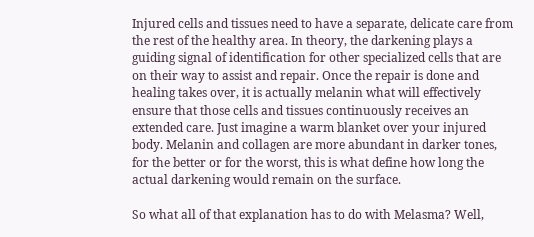Injured cells and tissues need to have a separate, delicate care from the rest of the healthy area. In theory, the darkening plays a guiding signal of identification for other specialized cells that are on their way to assist and repair. Once the repair is done and healing takes over, it is actually melanin what will effectively ensure that those cells and tissues continuously receives an extended care. Just imagine a warm blanket over your injured body. Melanin and collagen are more abundant in darker tones, for the better or for the worst, this is what define how long the actual darkening would remain on the surface.

So what all of that explanation has to do with Melasma? Well,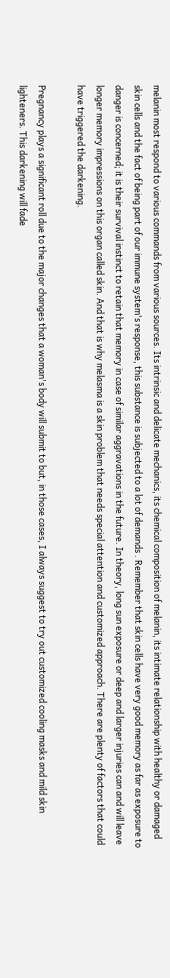melanin most respond to various commands from various sources. Its intrinsic and delicate mechanics, its chemical composition of melanin, its intimate relationship with healthy or damaged skin cells and the fact of being part of our immune system's response, this substance is subjected to a lot of demands . Remember that skin cells have very good memory as far as exposure to danger is concerned; it is their survival instinct to retain that memory in case of similar aggravations in the future. In theory, long sun exposure or deep and larger injuries can and will leave longer memory impressions on this organ called skin. And that is why melasma is a skin problem that needs special attention and customized approach. There are plenty of factors that could have triggered the darkening.

Pregnancy plays a significant roll due to the major changes that a woman's body will submit to but, in those cases, I always suggest to try out customized cooling masks and mild skin lighteners. This darkening will fade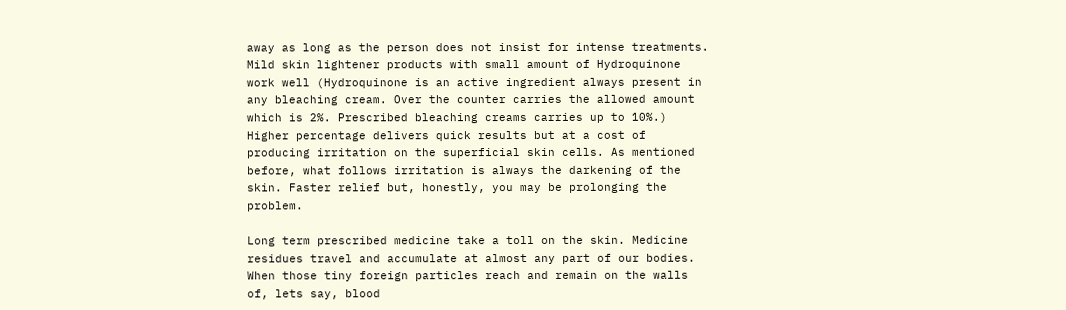away as long as the person does not insist for intense treatments. Mild skin lightener products with small amount of Hydroquinone work well (Hydroquinone is an active ingredient always present in any bleaching cream. Over the counter carries the allowed amount which is 2%. Prescribed bleaching creams carries up to 10%.) Higher percentage delivers quick results but at a cost of producing irritation on the superficial skin cells. As mentioned before, what follows irritation is always the darkening of the skin. Faster relief but, honestly, you may be prolonging the problem.

Long term prescribed medicine take a toll on the skin. Medicine residues travel and accumulate at almost any part of our bodies. When those tiny foreign particles reach and remain on the walls of, lets say, blood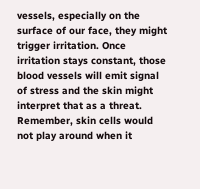vessels, especially on the surface of our face, they might trigger irritation. Once irritation stays constant, those blood vessels will emit signal of stress and the skin might interpret that as a threat. Remember, skin cells would not play around when it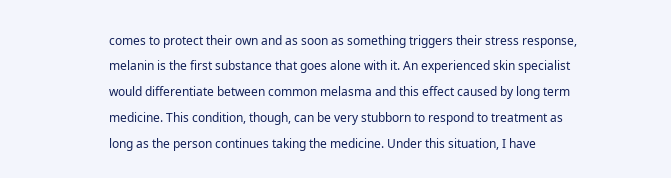comes to protect their own and as soon as something triggers their stress response, melanin is the first substance that goes alone with it. An experienced skin specialist would differentiate between common melasma and this effect caused by long term medicine. This condition, though, can be very stubborn to respond to treatment as long as the person continues taking the medicine. Under this situation, I have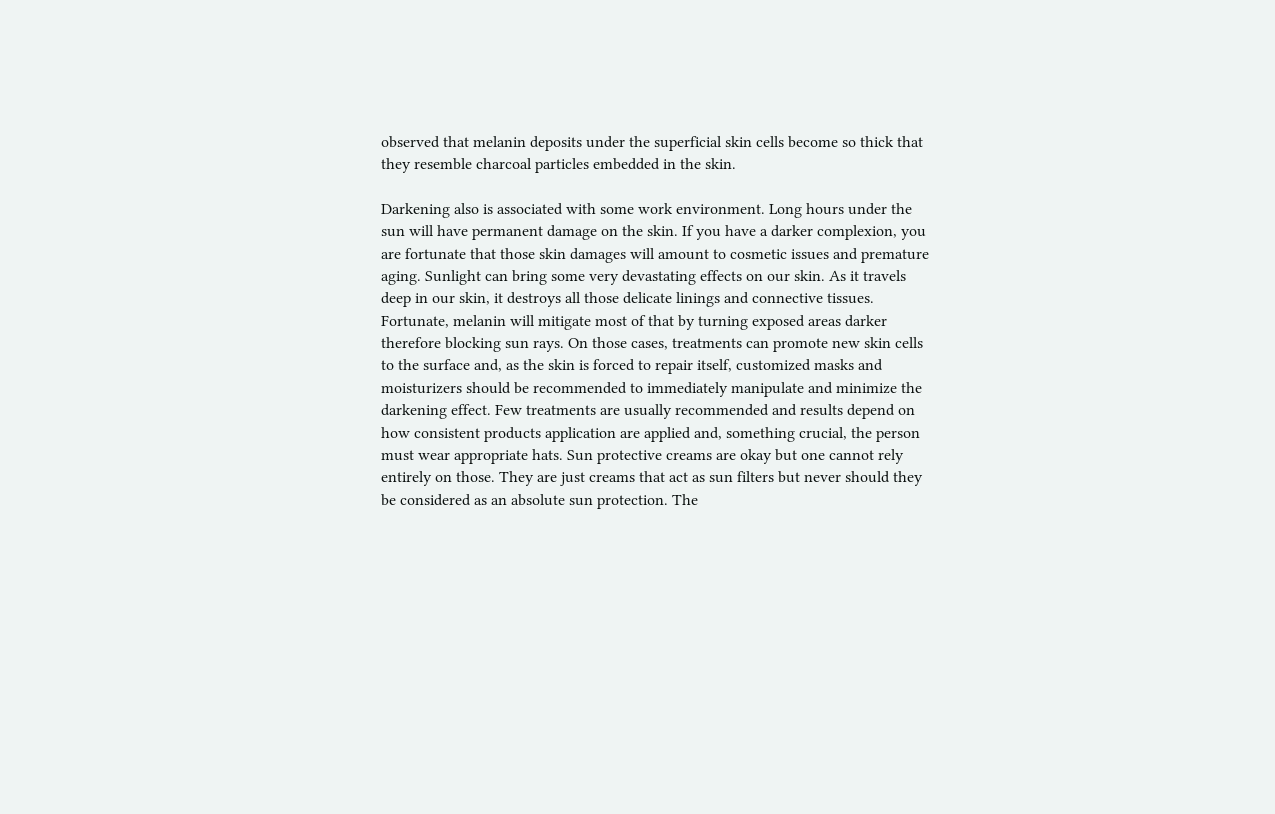observed that melanin deposits under the superficial skin cells become so thick that they resemble charcoal particles embedded in the skin.

Darkening also is associated with some work environment. Long hours under the sun will have permanent damage on the skin. If you have a darker complexion, you are fortunate that those skin damages will amount to cosmetic issues and premature aging. Sunlight can bring some very devastating effects on our skin. As it travels deep in our skin, it destroys all those delicate linings and connective tissues. Fortunate, melanin will mitigate most of that by turning exposed areas darker therefore blocking sun rays. On those cases, treatments can promote new skin cells to the surface and, as the skin is forced to repair itself, customized masks and moisturizers should be recommended to immediately manipulate and minimize the darkening effect. Few treatments are usually recommended and results depend on how consistent products application are applied and, something crucial, the person must wear appropriate hats. Sun protective creams are okay but one cannot rely entirely on those. They are just creams that act as sun filters but never should they be considered as an absolute sun protection. The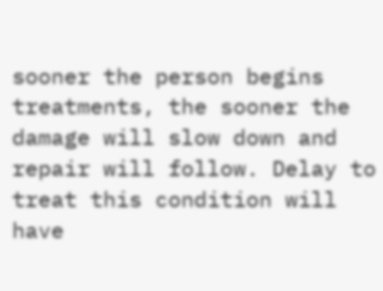sooner the person begins treatments, the sooner the damage will slow down and repair will follow. Delay to treat this condition will have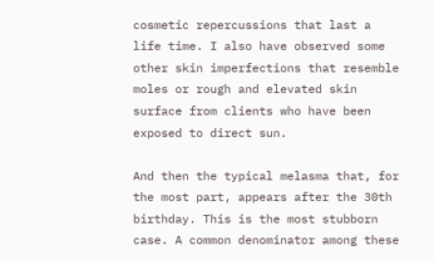cosmetic repercussions that last a life time. I also have observed some other skin imperfections that resemble moles or rough and elevated skin surface from clients who have been exposed to direct sun.

And then the typical melasma that, for the most part, appears after the 30th birthday. This is the most stubborn case. A common denominator among these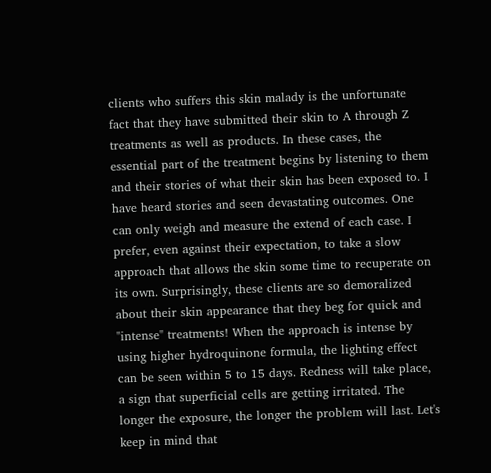clients who suffers this skin malady is the unfortunate fact that they have submitted their skin to A through Z treatments as well as products. In these cases, the essential part of the treatment begins by listening to them and their stories of what their skin has been exposed to. I have heard stories and seen devastating outcomes. One can only weigh and measure the extend of each case. I prefer, even against their expectation, to take a slow approach that allows the skin some time to recuperate on its own. Surprisingly, these clients are so demoralized about their skin appearance that they beg for quick and "intense" treatments! When the approach is intense by using higher hydroquinone formula, the lighting effect can be seen within 5 to 15 days. Redness will take place, a sign that superficial cells are getting irritated. The longer the exposure, the longer the problem will last. Let's keep in mind that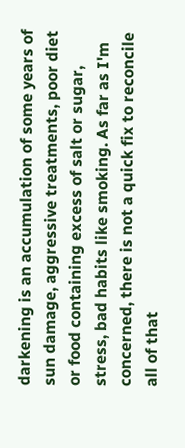darkening is an accumulation of some years of sun damage, aggressive treatments, poor diet or food containing excess of salt or sugar, stress, bad habits like smoking. As far as I'm concerned, there is not a quick fix to reconcile all of that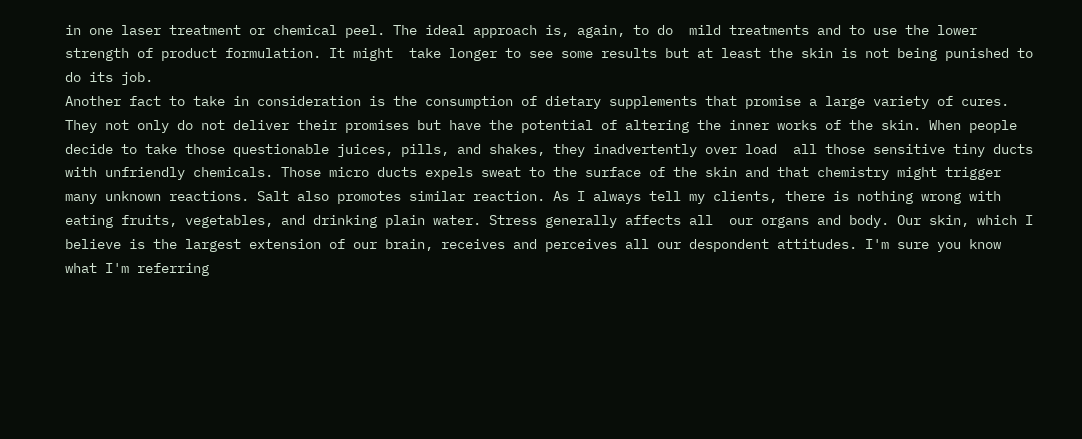in one laser treatment or chemical peel. The ideal approach is, again, to do  mild treatments and to use the lower strength of product formulation. It might  take longer to see some results but at least the skin is not being punished to do its job.
Another fact to take in consideration is the consumption of dietary supplements that promise a large variety of cures. They not only do not deliver their promises but have the potential of altering the inner works of the skin. When people decide to take those questionable juices, pills, and shakes, they inadvertently over load  all those sensitive tiny ducts with unfriendly chemicals. Those micro ducts expels sweat to the surface of the skin and that chemistry might trigger many unknown reactions. Salt also promotes similar reaction. As I always tell my clients, there is nothing wrong with eating fruits, vegetables, and drinking plain water. Stress generally affects all  our organs and body. Our skin, which I believe is the largest extension of our brain, receives and perceives all our despondent attitudes. I'm sure you know what I'm referring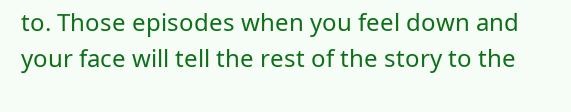to. Those episodes when you feel down and your face will tell the rest of the story to the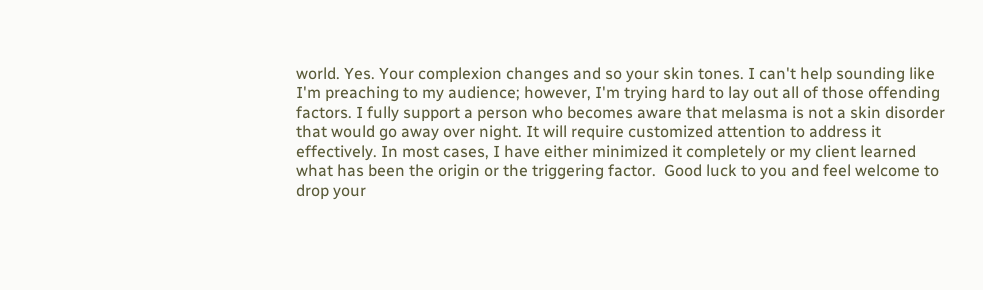world. Yes. Your complexion changes and so your skin tones. I can't help sounding like I'm preaching to my audience; however, I'm trying hard to lay out all of those offending factors. I fully support a person who becomes aware that melasma is not a skin disorder that would go away over night. It will require customized attention to address it effectively. In most cases, I have either minimized it completely or my client learned what has been the origin or the triggering factor.  Good luck to you and feel welcome to drop your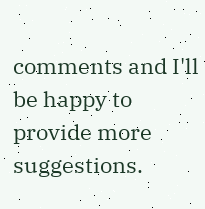comments and I'll be happy to provide more suggestions.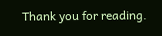Thank you for reading.